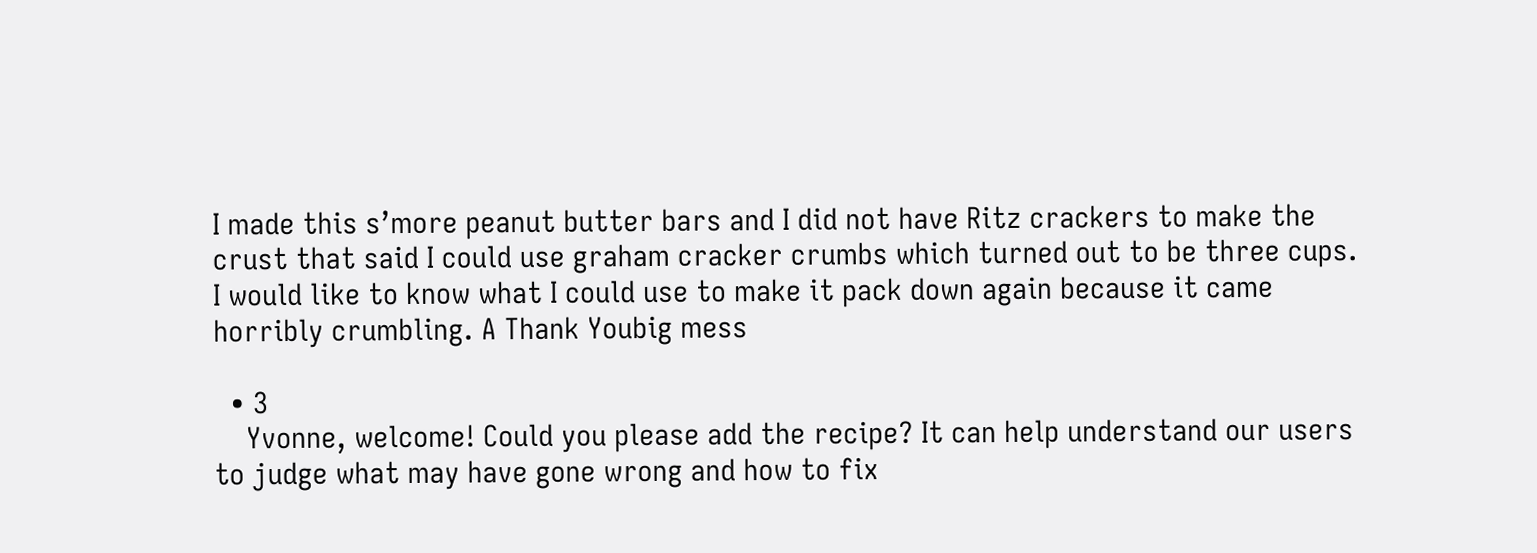I made this s’more peanut butter bars and I did not have Ritz crackers to make the crust that said I could use graham cracker crumbs which turned out to be three cups. I would like to know what I could use to make it pack down again because it came horribly crumbling. A Thank Youbig mess

  • 3
    Yvonne, welcome! Could you please add the recipe? It can help understand our users to judge what may have gone wrong and how to fix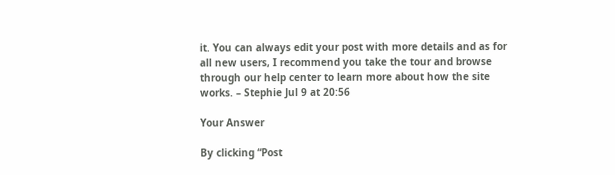it. You can always edit your post with more details and as for all new users, I recommend you take the tour and browse through our help center to learn more about how the site works. – Stephie Jul 9 at 20:56

Your Answer

By clicking “Post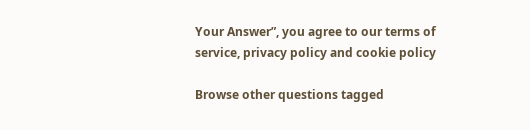Your Answer”, you agree to our terms of service, privacy policy and cookie policy

Browse other questions tagged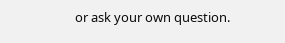or ask your own question.